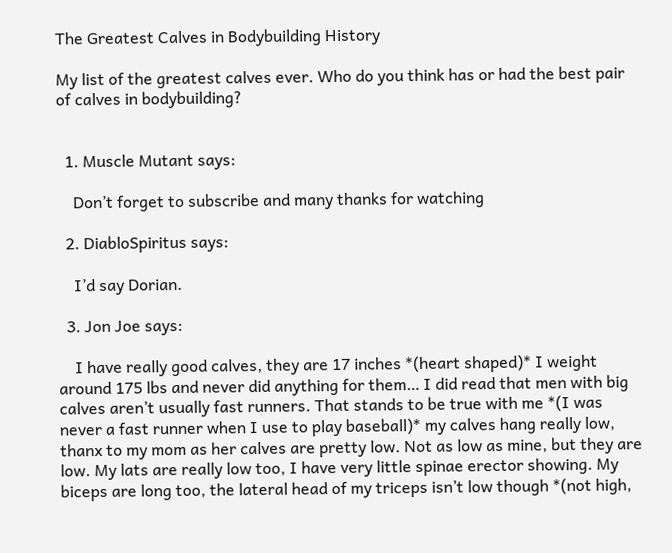The Greatest Calves in Bodybuilding History

My list of the greatest calves ever. Who do you think has or had the best pair of calves in bodybuilding?


  1. Muscle Mutant says:

    Don’t forget to subscribe and many thanks for watching

  2. DiabloSpiritus says:

    I’d say Dorian.

  3. Jon Joe says:

    I have really good calves, they are 17 inches *(heart shaped)* I weight around 175 lbs and never did anything for them… I did read that men with big calves aren’t usually fast runners. That stands to be true with me *(I was never a fast runner when I use to play baseball)* my calves hang really low, thanx to my mom as her calves are pretty low. Not as low as mine, but they are low. My lats are really low too, I have very little spinae erector showing. My biceps are long too, the lateral head of my triceps isn’t low though *(not high,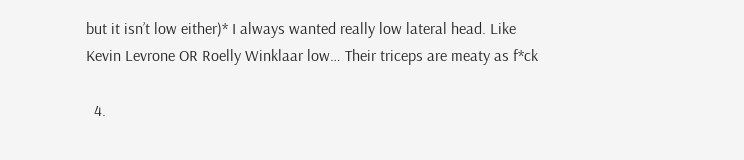but it isn’t low either)* I always wanted really low lateral head. Like Kevin Levrone OR Roelly Winklaar low… Their triceps are meaty as f*ck

  4.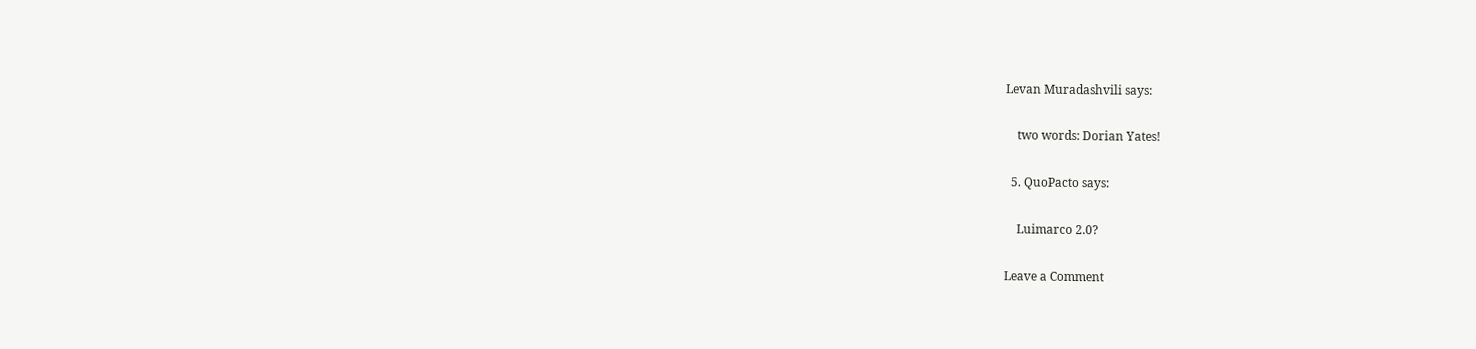Levan Muradashvili says:

    two words: Dorian Yates!

  5. QuoPacto says:

    Luimarco 2.0?

Leave a Comment